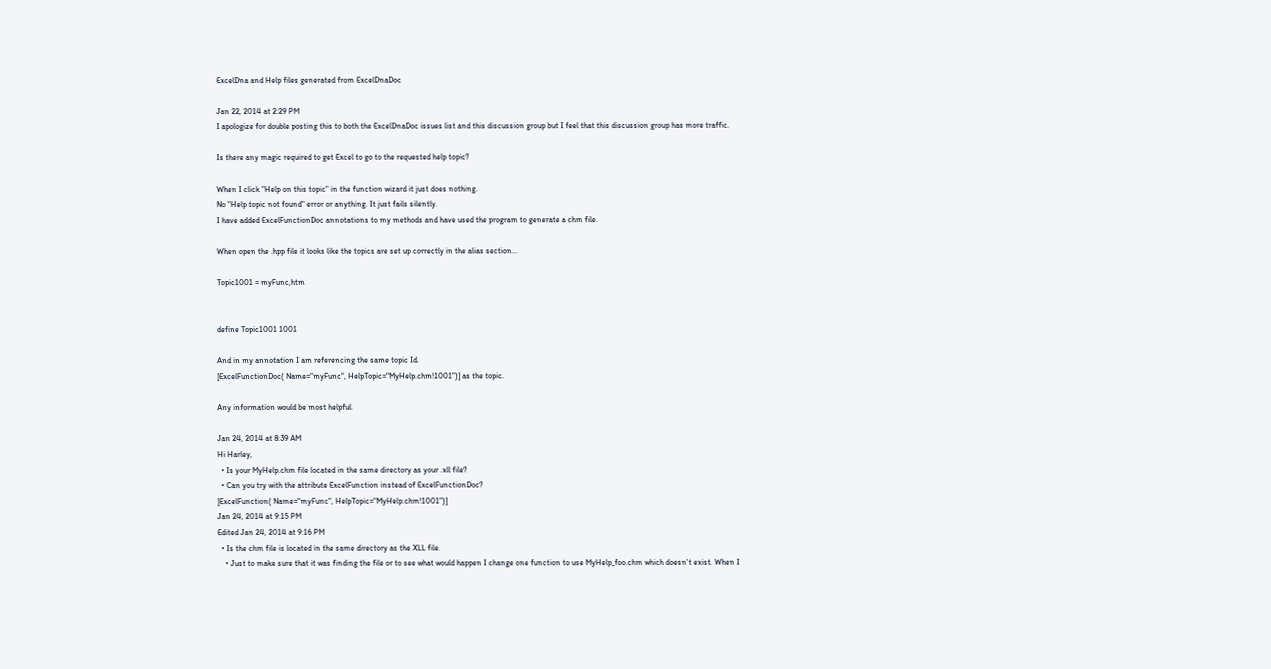ExcelDna and Help files generated from ExcelDnaDoc

Jan 22, 2014 at 2:29 PM
I apologize for double posting this to both the ExcelDnaDoc issues list and this discussion group but I feel that this discussion group has more traffic.

Is there any magic required to get Excel to go to the requested help topic?

When I click "Help on this topic" in the function wizard it just does nothing.
No "Help topic not found" error or anything. It just fails silently.
I have added ExcelFunctionDoc annotations to my methods and have used the program to generate a chm file.

When open the .hpp file it looks like the topics are set up correctly in the alias section...

Topic1001 = myFunc,htm


define Topic1001 1001

And in my annotation I am referencing the same topic Id.
[ExcelFunctionDoc( Name="myFunc", HelpTopic="MyHelp.chm!1001")] as the topic.

Any information would be most helpful.

Jan 24, 2014 at 8:39 AM
Hi Harley,
  • Is your MyHelp.chm file located in the same directory as your .xll file?
  • Can you try with the attribute ExcelFunction instead of ExcelFunctionDoc?
[ExcelFunction( Name="myFunc", HelpTopic="MyHelp.chm!1001")]
Jan 24, 2014 at 9:15 PM
Edited Jan 24, 2014 at 9:16 PM
  • Is the chm file is located in the same directory as the XLL file.
    • Just to make sure that it was finding the file or to see what would happen I change one function to use MyHelp_foo.chm which doesn't exist. When I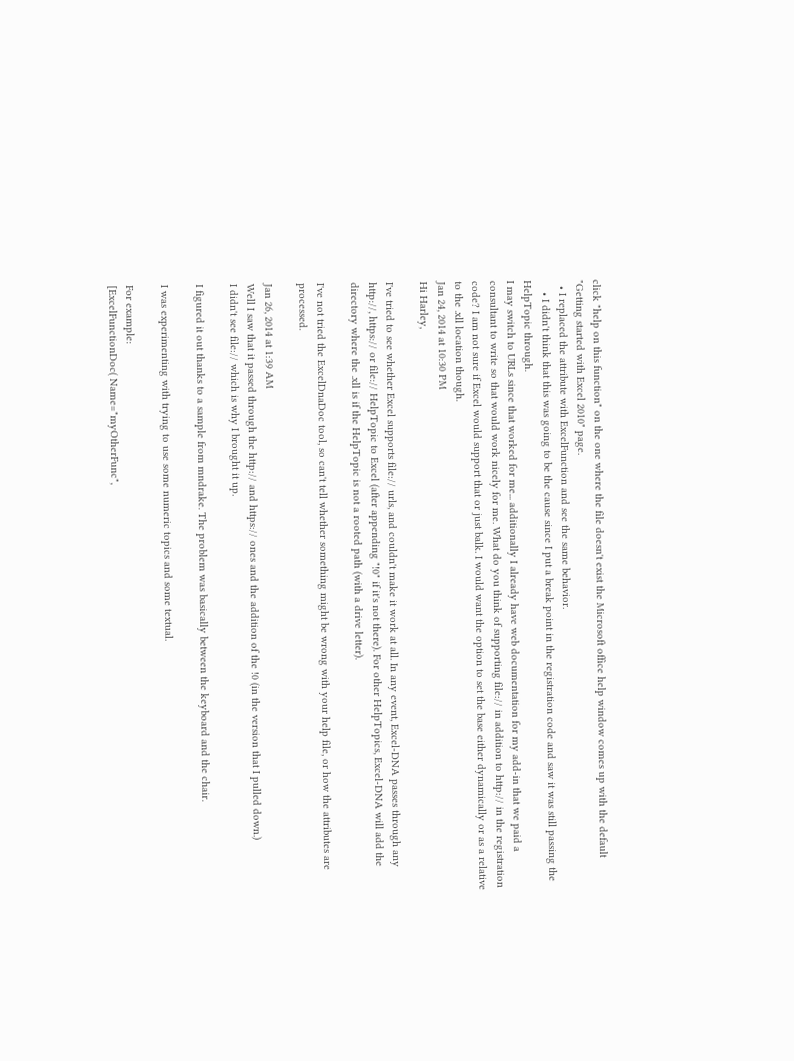click "help on this function" on the one where the file doesn't exist the Microsoft office help window comes up with the default "Getting started with Excel 2010" page.
  • I replaced the attribute with ExcelFunction and see the same behavior.
    • I didn't think that this was going to be the cause since I put a break point in the registration code and saw it was still passing the HelpTopic through.
I may switch to URLs since that worked for me... additionally I already have web documentation for my add-in that we paid a consultant to write so that would work nicely for me. What do you think of supporting file:// in addition to http:// in the registration code? I am not sure if Excel would support that or just balk. I would want the option to set the base either dynamically or as a relative to the .xll location though.
Jan 24, 2014 at 10:30 PM
Hi Harley,

I've tried to see whether Excel supports file:// urls, and couldn't make it work at all. In any event, Excel-DNA passes through any http://, https:// or file:// HelpTopic to Excel (after appending "!0" if it's not there). For other HelpTopics, Excel-DNA will add the directory where the .xll is if the HelpTopic is not a rooted path (with a drive letter).

I've not tried the ExcelDnaDoc tool, so can't tell whether something might be wrong with your help file, or how the attributes are processed.

Jan 26, 2014 at 1:39 AM
Well I saw that it passed through the http:// and https:// ones and the addition of the !0 (in the version that I pulled down.)
I didn't see file:// which is why I brought it up.

I figured it out thanks to a sample from mndrake. The problem was basically between the keyboard and the chair.

I was experimenting with trying to use some numeric topics and some textual.

For example:
[ExcelFunctionDoc( Name="myOtherFunc",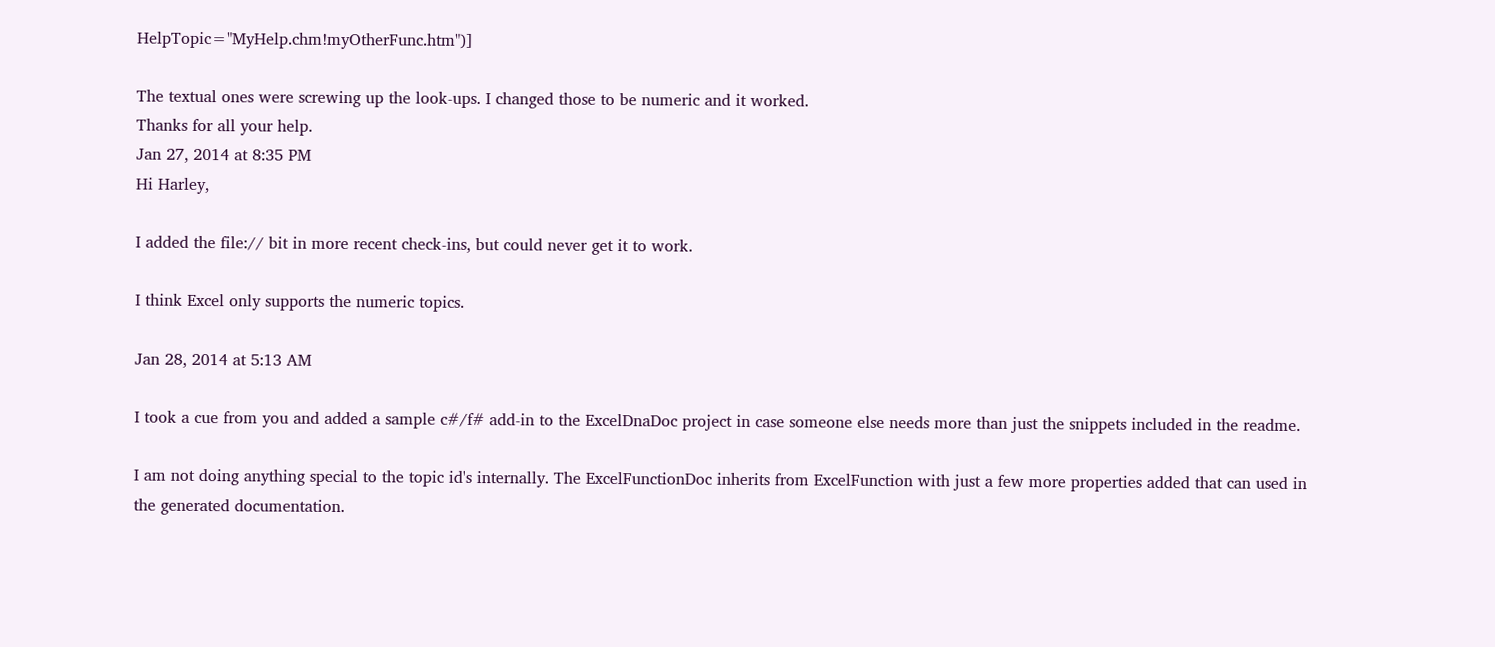HelpTopic="MyHelp.chm!myOtherFunc.htm")]

The textual ones were screwing up the look-ups. I changed those to be numeric and it worked.
Thanks for all your help.
Jan 27, 2014 at 8:35 PM
Hi Harley,

I added the file:// bit in more recent check-ins, but could never get it to work.

I think Excel only supports the numeric topics.

Jan 28, 2014 at 5:13 AM

I took a cue from you and added a sample c#/f# add-in to the ExcelDnaDoc project in case someone else needs more than just the snippets included in the readme.

I am not doing anything special to the topic id's internally. The ExcelFunctionDoc inherits from ExcelFunction with just a few more properties added that can used in the generated documentation.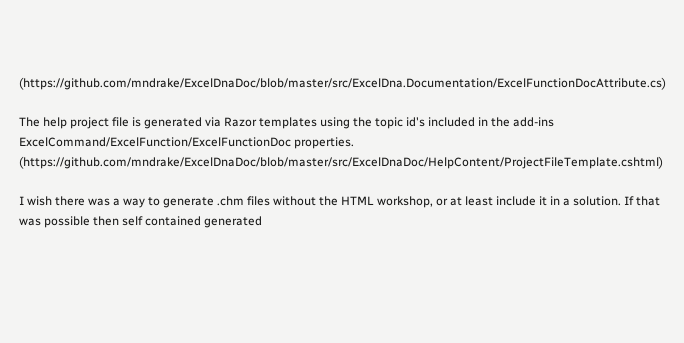(https://github.com/mndrake/ExcelDnaDoc/blob/master/src/ExcelDna.Documentation/ExcelFunctionDocAttribute.cs)

The help project file is generated via Razor templates using the topic id's included in the add-ins ExcelCommand/ExcelFunction/ExcelFunctionDoc properties. (https://github.com/mndrake/ExcelDnaDoc/blob/master/src/ExcelDnaDoc/HelpContent/ProjectFileTemplate.cshtml)

I wish there was a way to generate .chm files without the HTML workshop, or at least include it in a solution. If that was possible then self contained generated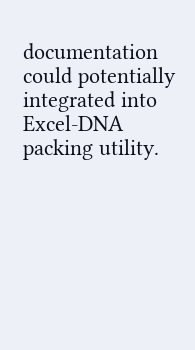documentation could potentially integrated into Excel-DNA packing utility.